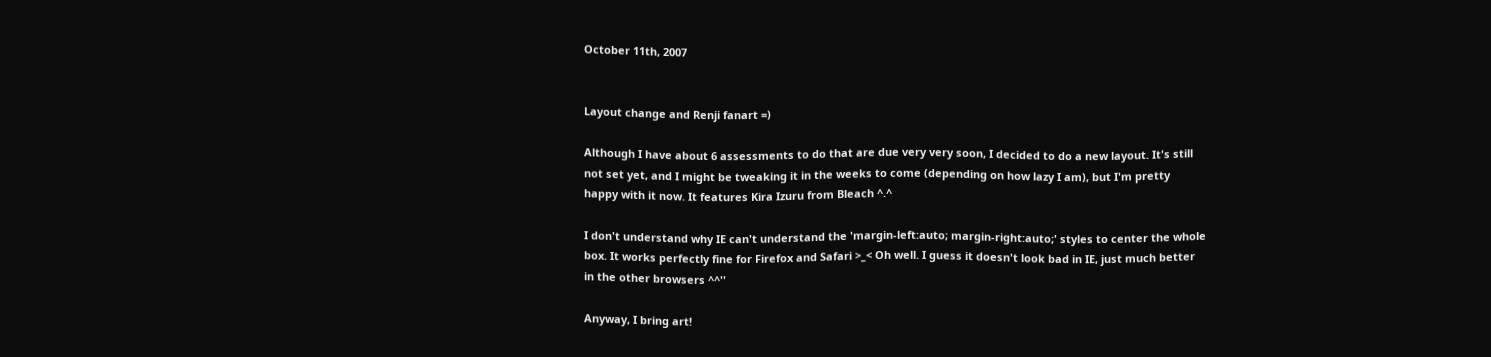October 11th, 2007


Layout change and Renji fanart =)

Although I have about 6 assessments to do that are due very very soon, I decided to do a new layout. It's still not set yet, and I might be tweaking it in the weeks to come (depending on how lazy I am), but I'm pretty happy with it now. It features Kira Izuru from Bleach ^.^

I don't understand why IE can't understand the 'margin-left:auto; margin-right:auto;' styles to center the whole box. It works perfectly fine for Firefox and Safari >_< Oh well. I guess it doesn't look bad in IE, just much better in the other browsers ^^''

Anyway, I bring art!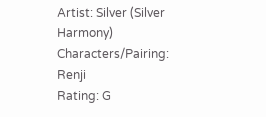Artist: Silver (Silver Harmony)
Characters/Pairing: Renji
Rating: G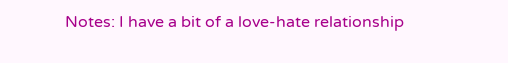Notes: I have a bit of a love-hate relationship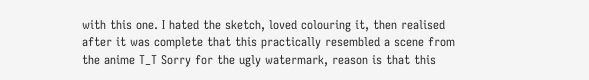with this one. I hated the sketch, loved colouring it, then realised after it was complete that this practically resembled a scene from the anime T_T Sorry for the ugly watermark, reason is that this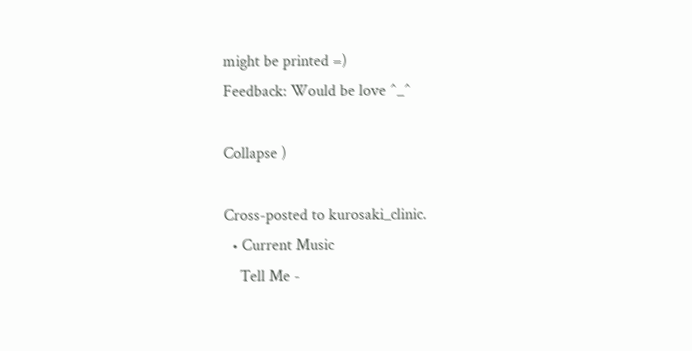might be printed =)
Feedback: Would be love ^_^

Collapse )

Cross-posted to kurosaki_clinic.
  • Current Music
    Tell Me -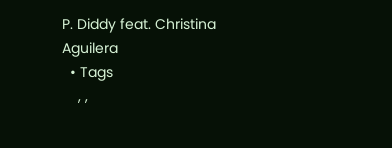P. Diddy feat. Christina Aguilera
  • Tags
    , ,